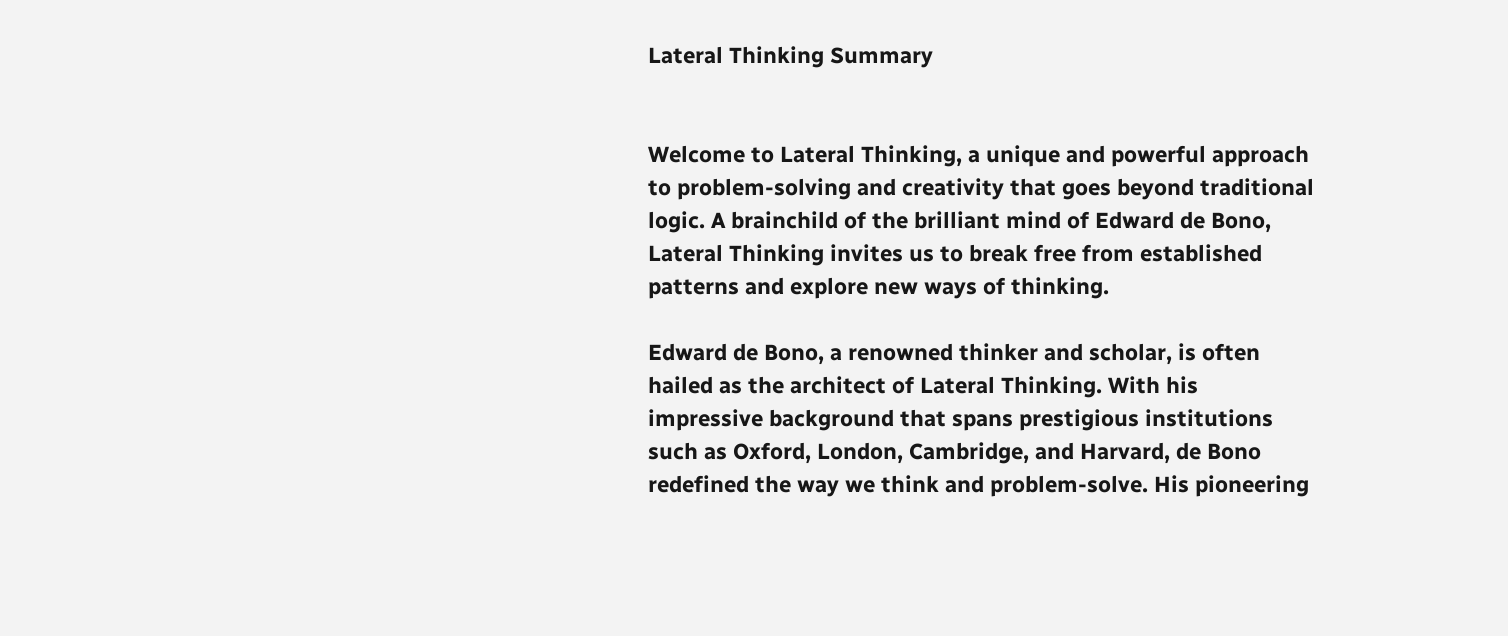Lateral Thinking Summary


Welcome to Lateral Thinking, a unique and powerful approach to problem-solving and creativity that goes beyond traditional logic. A brainchild of the brilliant mind of Edward de Bono, Lateral Thinking invites us to break free from established patterns and explore new ways of thinking.

Edward de Bono, a renowned thinker and scholar, is often hailed as the architect of Lateral Thinking. With his impressive background that spans prestigious institutions such as Oxford, London, Cambridge, and Harvard, de Bono redefined the way we think and problem-solve. His pioneering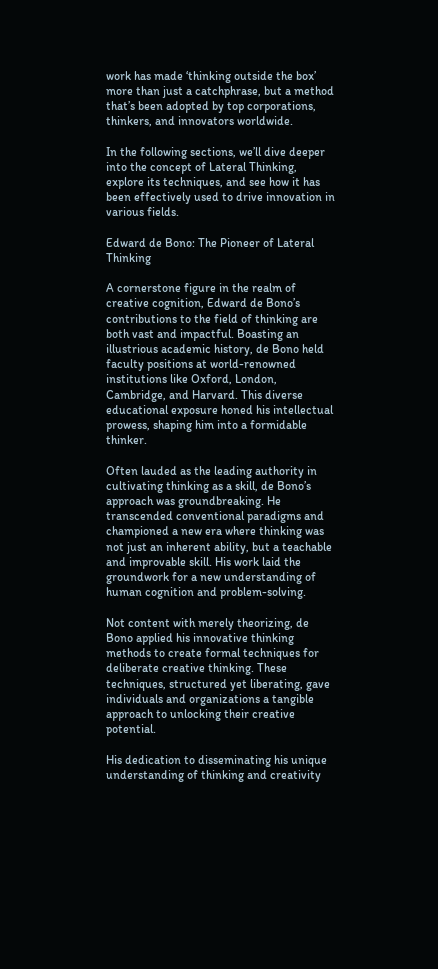work has made ‘thinking outside the box’ more than just a catchphrase, but a method that’s been adopted by top corporations, thinkers, and innovators worldwide.

In the following sections, we’ll dive deeper into the concept of Lateral Thinking, explore its techniques, and see how it has been effectively used to drive innovation in various fields.

Edward de Bono: The Pioneer of Lateral Thinking

A cornerstone figure in the realm of creative cognition, Edward de Bono’s contributions to the field of thinking are both vast and impactful. Boasting an illustrious academic history, de Bono held faculty positions at world-renowned institutions like Oxford, London, Cambridge, and Harvard. This diverse educational exposure honed his intellectual prowess, shaping him into a formidable thinker.

Often lauded as the leading authority in cultivating thinking as a skill, de Bono’s approach was groundbreaking. He transcended conventional paradigms and championed a new era where thinking was not just an inherent ability, but a teachable and improvable skill. His work laid the groundwork for a new understanding of human cognition and problem-solving.

Not content with merely theorizing, de Bono applied his innovative thinking methods to create formal techniques for deliberate creative thinking. These techniques, structured yet liberating, gave individuals and organizations a tangible approach to unlocking their creative potential.

His dedication to disseminating his unique understanding of thinking and creativity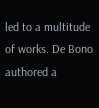led to a multitude of works. De Bono authored a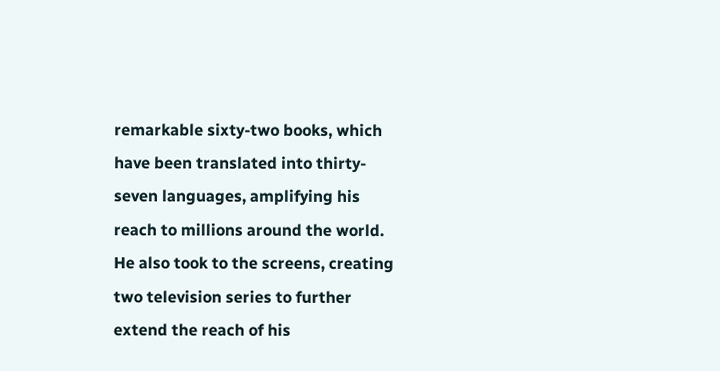remarkable sixty-two books, which have been translated into thirty-seven languages, amplifying his reach to millions around the world. He also took to the screens, creating two television series to further extend the reach of his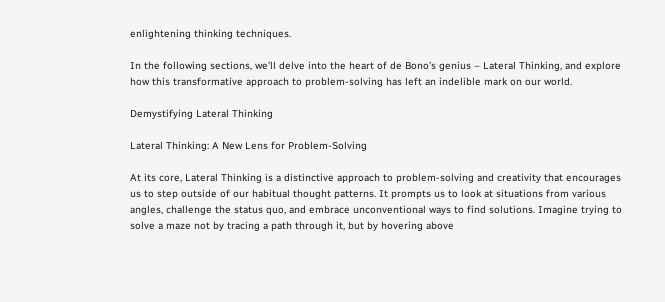enlightening thinking techniques.

In the following sections, we’ll delve into the heart of de Bono’s genius – Lateral Thinking, and explore how this transformative approach to problem-solving has left an indelible mark on our world.

Demystifying Lateral Thinking

Lateral Thinking: A New Lens for Problem-Solving

At its core, Lateral Thinking is a distinctive approach to problem-solving and creativity that encourages us to step outside of our habitual thought patterns. It prompts us to look at situations from various angles, challenge the status quo, and embrace unconventional ways to find solutions. Imagine trying to solve a maze not by tracing a path through it, but by hovering above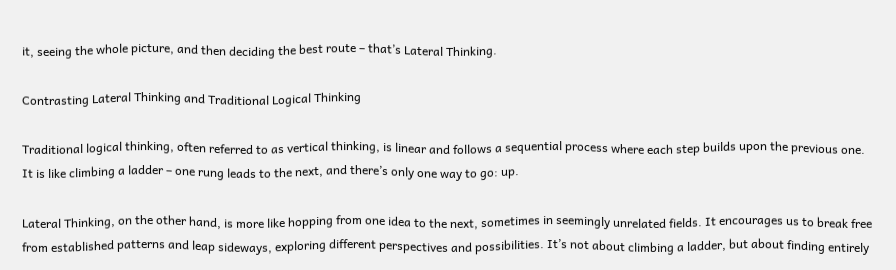it, seeing the whole picture, and then deciding the best route – that’s Lateral Thinking.

Contrasting Lateral Thinking and Traditional Logical Thinking

Traditional logical thinking, often referred to as vertical thinking, is linear and follows a sequential process where each step builds upon the previous one. It is like climbing a ladder – one rung leads to the next, and there’s only one way to go: up.

Lateral Thinking, on the other hand, is more like hopping from one idea to the next, sometimes in seemingly unrelated fields. It encourages us to break free from established patterns and leap sideways, exploring different perspectives and possibilities. It’s not about climbing a ladder, but about finding entirely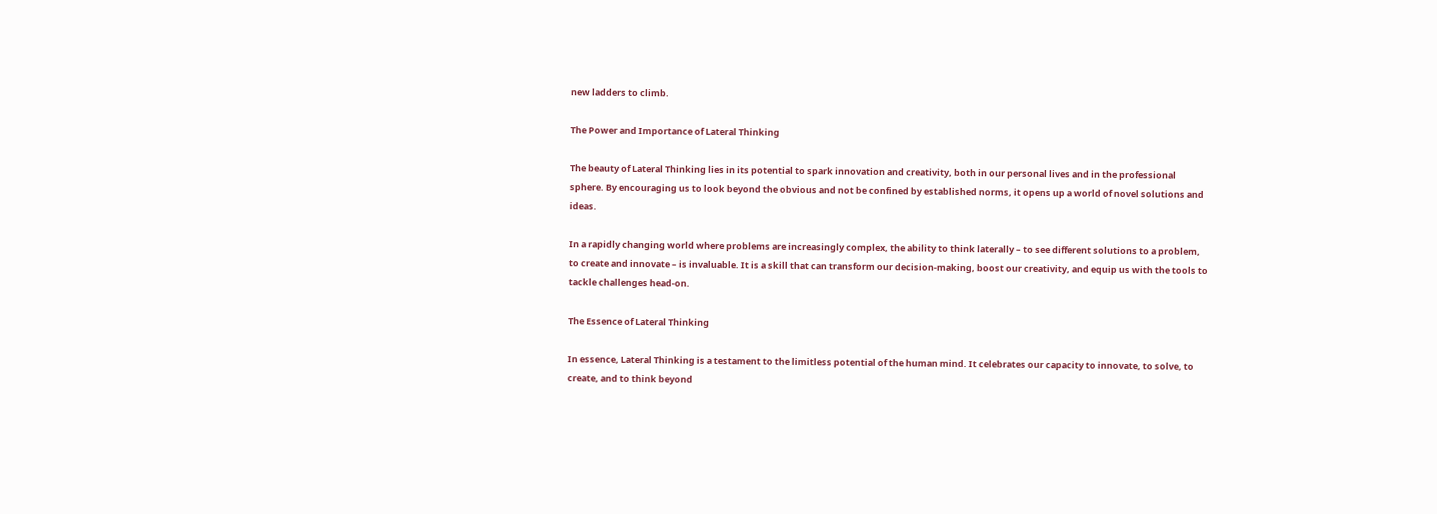new ladders to climb.

The Power and Importance of Lateral Thinking

The beauty of Lateral Thinking lies in its potential to spark innovation and creativity, both in our personal lives and in the professional sphere. By encouraging us to look beyond the obvious and not be confined by established norms, it opens up a world of novel solutions and ideas.

In a rapidly changing world where problems are increasingly complex, the ability to think laterally – to see different solutions to a problem, to create and innovate – is invaluable. It is a skill that can transform our decision-making, boost our creativity, and equip us with the tools to tackle challenges head-on.

The Essence of Lateral Thinking

In essence, Lateral Thinking is a testament to the limitless potential of the human mind. It celebrates our capacity to innovate, to solve, to create, and to think beyond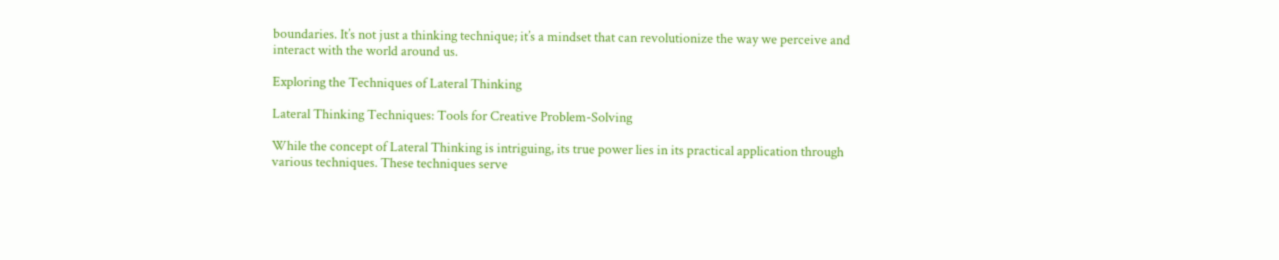boundaries. It’s not just a thinking technique; it’s a mindset that can revolutionize the way we perceive and interact with the world around us.

Exploring the Techniques of Lateral Thinking

Lateral Thinking Techniques: Tools for Creative Problem-Solving

While the concept of Lateral Thinking is intriguing, its true power lies in its practical application through various techniques. These techniques serve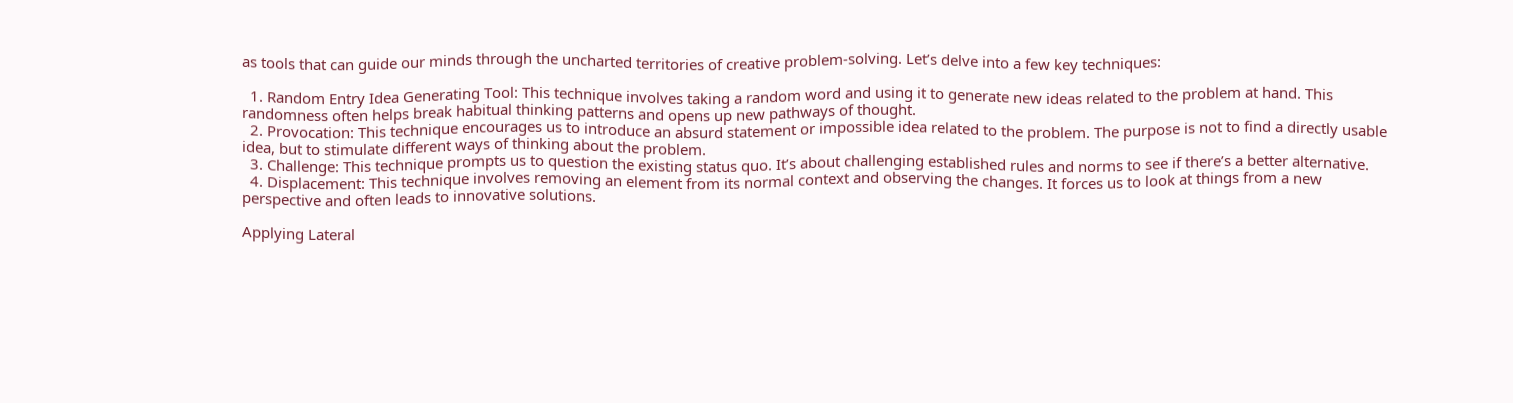as tools that can guide our minds through the uncharted territories of creative problem-solving. Let’s delve into a few key techniques:

  1. Random Entry Idea Generating Tool: This technique involves taking a random word and using it to generate new ideas related to the problem at hand. This randomness often helps break habitual thinking patterns and opens up new pathways of thought.
  2. Provocation: This technique encourages us to introduce an absurd statement or impossible idea related to the problem. The purpose is not to find a directly usable idea, but to stimulate different ways of thinking about the problem.
  3. Challenge: This technique prompts us to question the existing status quo. It’s about challenging established rules and norms to see if there’s a better alternative.
  4. Displacement: This technique involves removing an element from its normal context and observing the changes. It forces us to look at things from a new perspective and often leads to innovative solutions.

Applying Lateral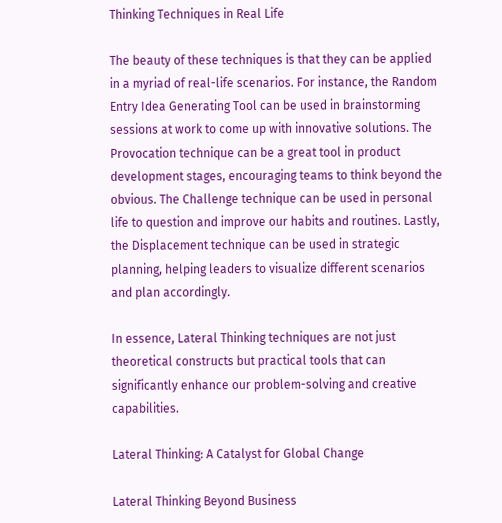Thinking Techniques in Real Life

The beauty of these techniques is that they can be applied in a myriad of real-life scenarios. For instance, the Random Entry Idea Generating Tool can be used in brainstorming sessions at work to come up with innovative solutions. The Provocation technique can be a great tool in product development stages, encouraging teams to think beyond the obvious. The Challenge technique can be used in personal life to question and improve our habits and routines. Lastly, the Displacement technique can be used in strategic planning, helping leaders to visualize different scenarios and plan accordingly.

In essence, Lateral Thinking techniques are not just theoretical constructs but practical tools that can significantly enhance our problem-solving and creative capabilities.

Lateral Thinking: A Catalyst for Global Change

Lateral Thinking Beyond Business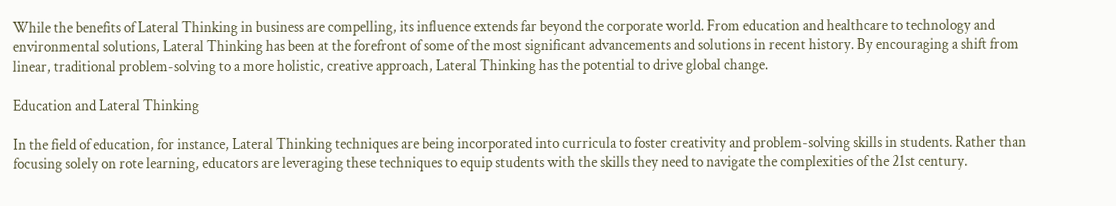While the benefits of Lateral Thinking in business are compelling, its influence extends far beyond the corporate world. From education and healthcare to technology and environmental solutions, Lateral Thinking has been at the forefront of some of the most significant advancements and solutions in recent history. By encouraging a shift from linear, traditional problem-solving to a more holistic, creative approach, Lateral Thinking has the potential to drive global change.

Education and Lateral Thinking

In the field of education, for instance, Lateral Thinking techniques are being incorporated into curricula to foster creativity and problem-solving skills in students. Rather than focusing solely on rote learning, educators are leveraging these techniques to equip students with the skills they need to navigate the complexities of the 21st century.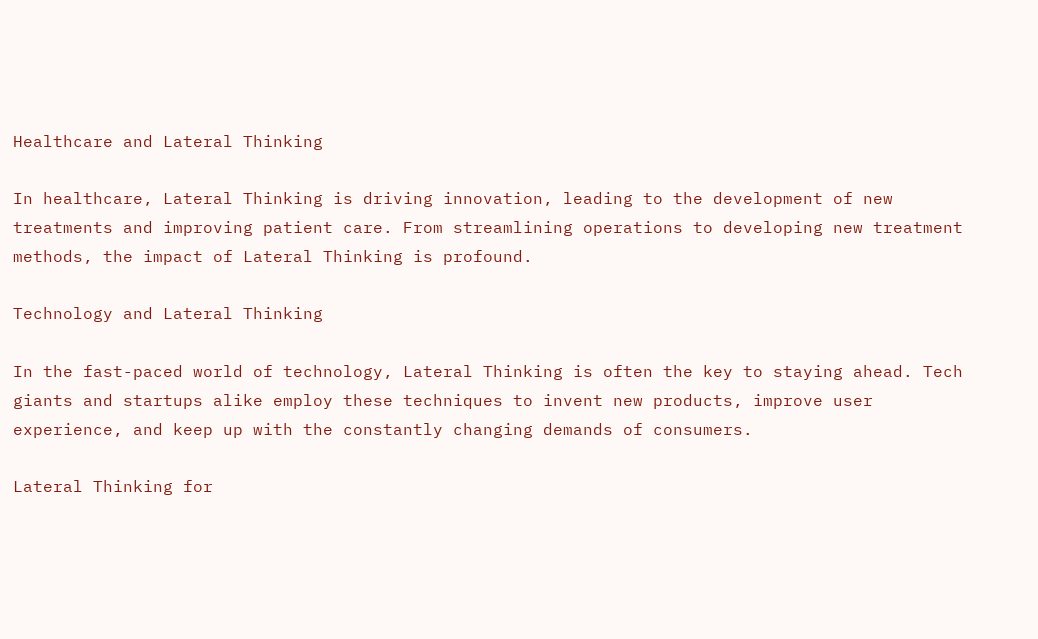Healthcare and Lateral Thinking

In healthcare, Lateral Thinking is driving innovation, leading to the development of new treatments and improving patient care. From streamlining operations to developing new treatment methods, the impact of Lateral Thinking is profound.

Technology and Lateral Thinking

In the fast-paced world of technology, Lateral Thinking is often the key to staying ahead. Tech giants and startups alike employ these techniques to invent new products, improve user experience, and keep up with the constantly changing demands of consumers.

Lateral Thinking for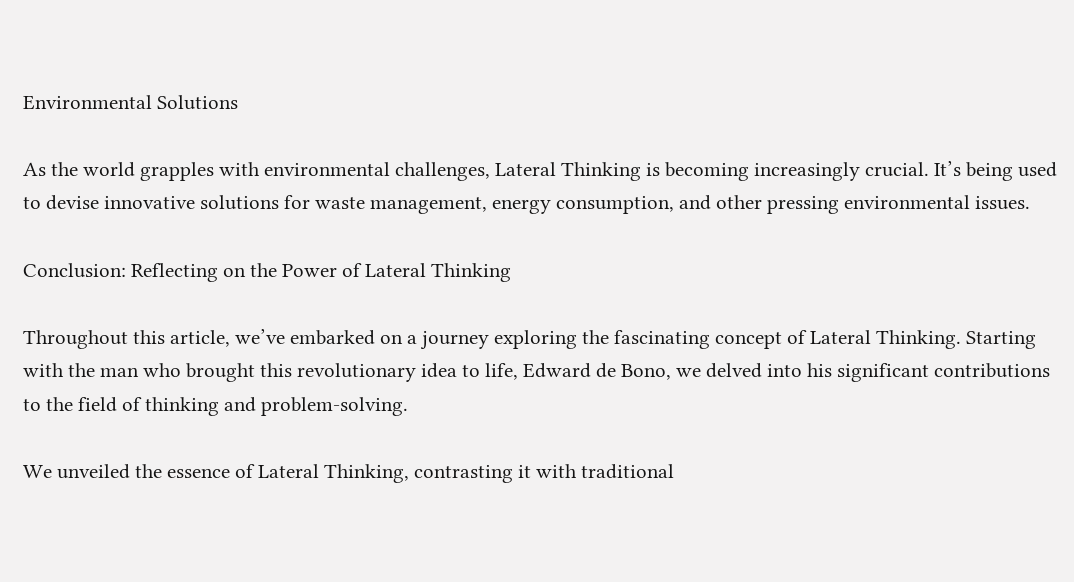Environmental Solutions

As the world grapples with environmental challenges, Lateral Thinking is becoming increasingly crucial. It’s being used to devise innovative solutions for waste management, energy consumption, and other pressing environmental issues.

Conclusion: Reflecting on the Power of Lateral Thinking

Throughout this article, we’ve embarked on a journey exploring the fascinating concept of Lateral Thinking. Starting with the man who brought this revolutionary idea to life, Edward de Bono, we delved into his significant contributions to the field of thinking and problem-solving.

We unveiled the essence of Lateral Thinking, contrasting it with traditional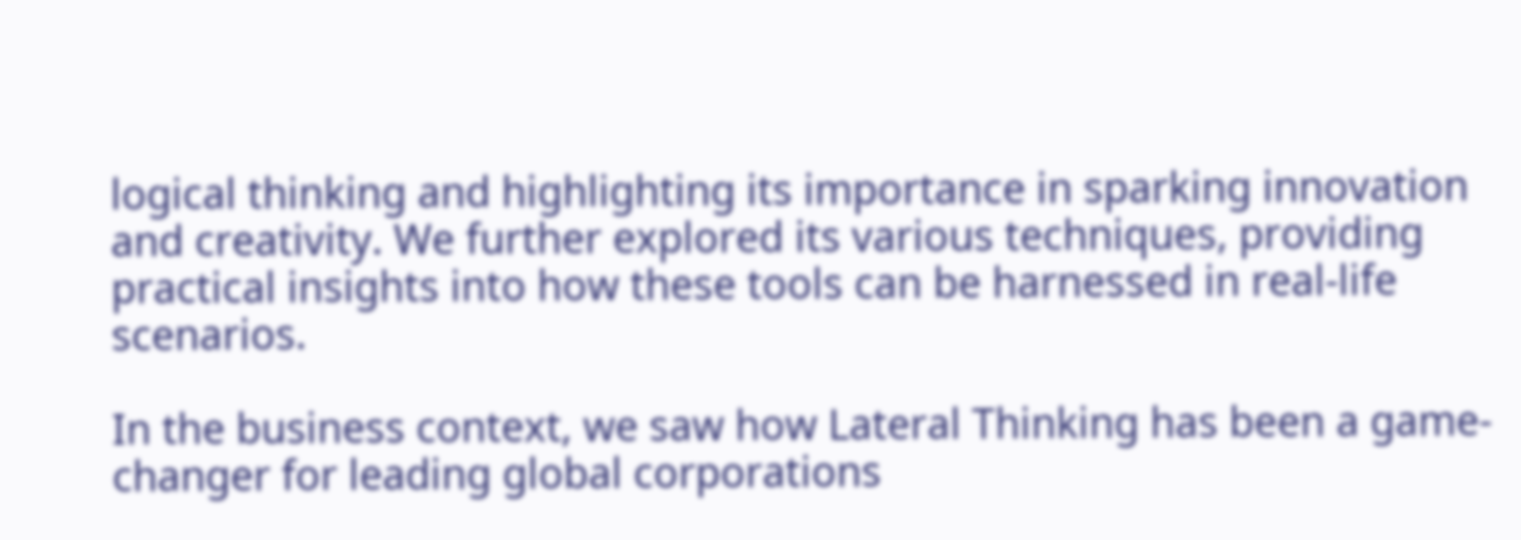logical thinking and highlighting its importance in sparking innovation and creativity. We further explored its various techniques, providing practical insights into how these tools can be harnessed in real-life scenarios.

In the business context, we saw how Lateral Thinking has been a game-changer for leading global corporations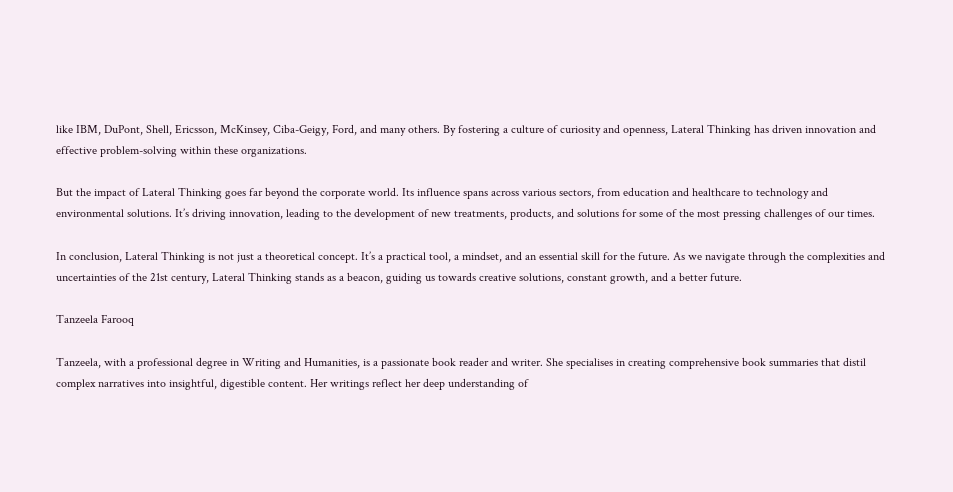like IBM, DuPont, Shell, Ericsson, McKinsey, Ciba-Geigy, Ford, and many others. By fostering a culture of curiosity and openness, Lateral Thinking has driven innovation and effective problem-solving within these organizations.

But the impact of Lateral Thinking goes far beyond the corporate world. Its influence spans across various sectors, from education and healthcare to technology and environmental solutions. It’s driving innovation, leading to the development of new treatments, products, and solutions for some of the most pressing challenges of our times.

In conclusion, Lateral Thinking is not just a theoretical concept. It’s a practical tool, a mindset, and an essential skill for the future. As we navigate through the complexities and uncertainties of the 21st century, Lateral Thinking stands as a beacon, guiding us towards creative solutions, constant growth, and a better future.

Tanzeela Farooq

Tanzeela, with a professional degree in Writing and Humanities, is a passionate book reader and writer. She specialises in creating comprehensive book summaries that distil complex narratives into insightful, digestible content. Her writings reflect her deep understanding of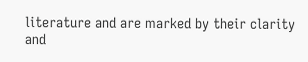literature and are marked by their clarity and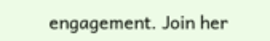engagement. Join her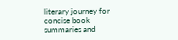literary journey for concise book summaries and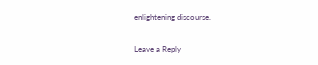enlightening discourse.

Leave a Reply